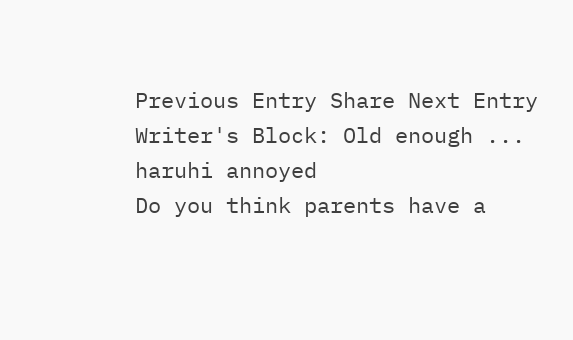Previous Entry Share Next Entry
Writer's Block: Old enough ...
haruhi annoyed
Do you think parents have a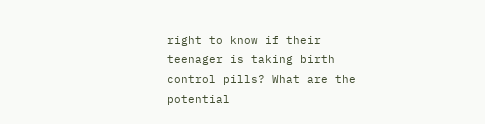right to know if their teenager is taking birth control pills? What are the potential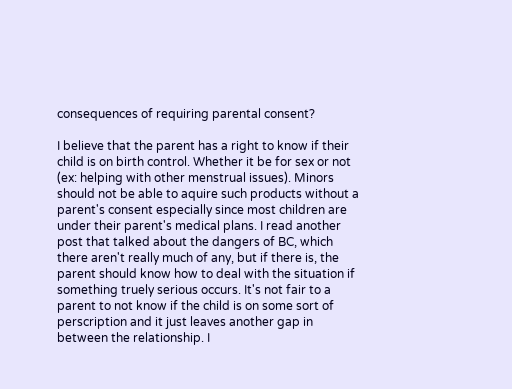consequences of requiring parental consent?

I believe that the parent has a right to know if their child is on birth control. Whether it be for sex or not (ex: helping with other menstrual issues). Minors should not be able to aquire such products without a parent's consent especially since most children are under their parent's medical plans. I read another post that talked about the dangers of BC, which there aren't really much of any, but if there is, the parent should know how to deal with the situation if something truely serious occurs. It's not fair to a parent to not know if the child is on some sort of perscription and it just leaves another gap in between the relationship. I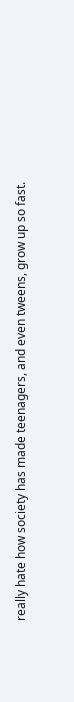really hate how society has made teenagers, and even tweens, grow up so fast.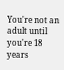You're not an adult until you're 18 years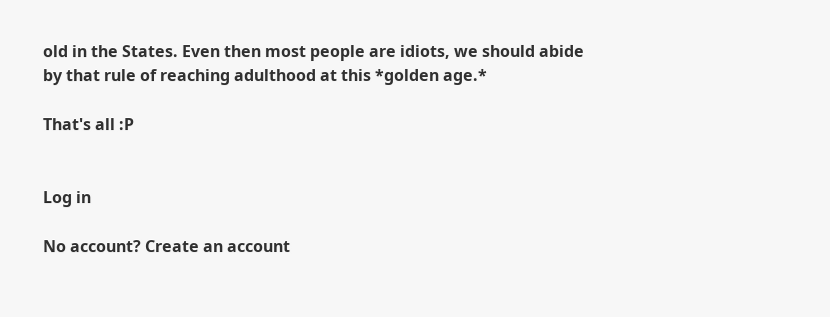old in the States. Even then most people are idiots, we should abide by that rule of reaching adulthood at this *golden age.*

That's all :P


Log in

No account? Create an account